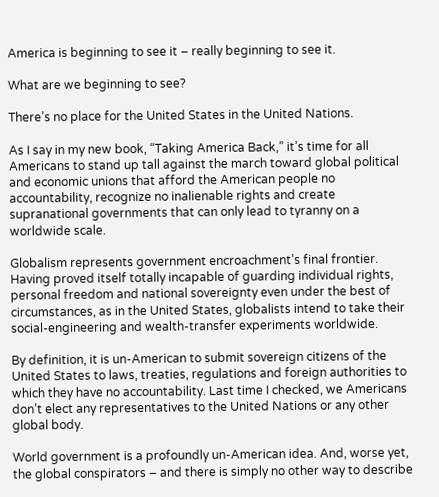America is beginning to see it – really beginning to see it.

What are we beginning to see?

There’s no place for the United States in the United Nations.

As I say in my new book, “Taking America Back,” it’s time for all Americans to stand up tall against the march toward global political and economic unions that afford the American people no accountability, recognize no inalienable rights and create supranational governments that can only lead to tyranny on a worldwide scale.

Globalism represents government encroachment’s final frontier. Having proved itself totally incapable of guarding individual rights, personal freedom and national sovereignty even under the best of circumstances, as in the United States, globalists intend to take their social-engineering and wealth-transfer experiments worldwide.

By definition, it is un-American to submit sovereign citizens of the United States to laws, treaties, regulations and foreign authorities to which they have no accountability. Last time I checked, we Americans don’t elect any representatives to the United Nations or any other global body.

World government is a profoundly un-American idea. And, worse yet, the global conspirators – and there is simply no other way to describe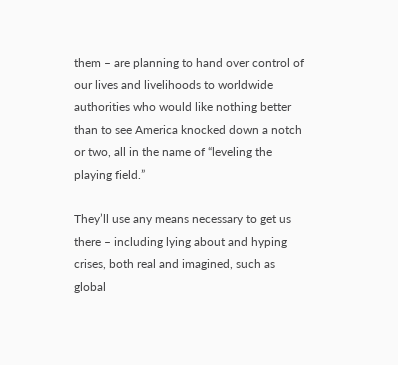them – are planning to hand over control of our lives and livelihoods to worldwide authorities who would like nothing better than to see America knocked down a notch or two, all in the name of “leveling the playing field.”

They’ll use any means necessary to get us there – including lying about and hyping crises, both real and imagined, such as global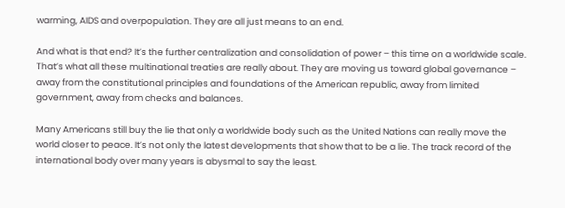warming, AIDS and overpopulation. They are all just means to an end.

And what is that end? It’s the further centralization and consolidation of power – this time on a worldwide scale. That’s what all these multinational treaties are really about. They are moving us toward global governance – away from the constitutional principles and foundations of the American republic, away from limited government, away from checks and balances.

Many Americans still buy the lie that only a worldwide body such as the United Nations can really move the world closer to peace. It’s not only the latest developments that show that to be a lie. The track record of the international body over many years is abysmal to say the least.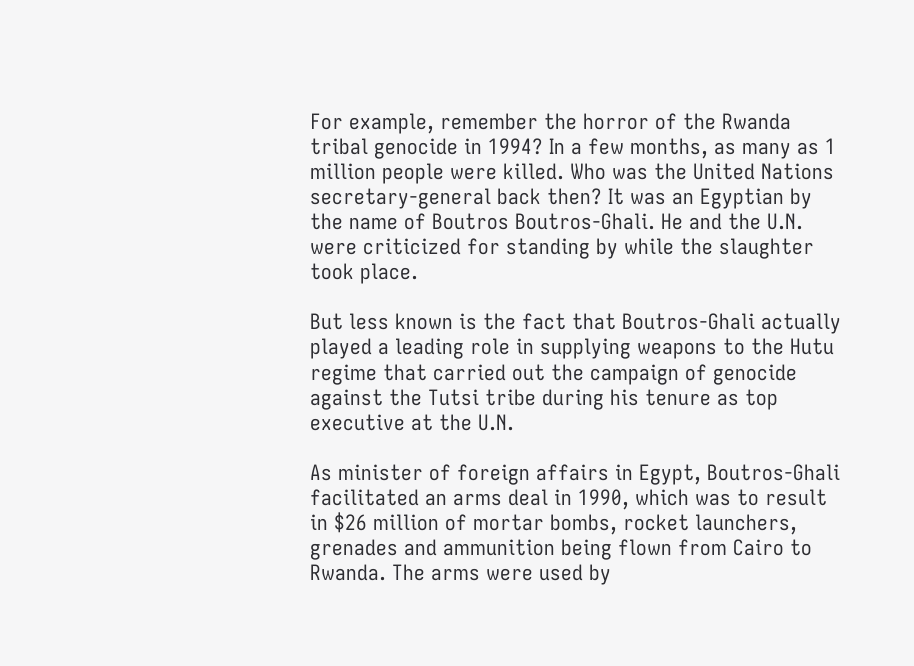For example, remember the horror of the Rwanda tribal genocide in 1994? In a few months, as many as 1 million people were killed. Who was the United Nations secretary-general back then? It was an Egyptian by the name of Boutros Boutros-Ghali. He and the U.N. were criticized for standing by while the slaughter took place.

But less known is the fact that Boutros-Ghali actually played a leading role in supplying weapons to the Hutu regime that carried out the campaign of genocide against the Tutsi tribe during his tenure as top executive at the U.N.

As minister of foreign affairs in Egypt, Boutros-Ghali facilitated an arms deal in 1990, which was to result in $26 million of mortar bombs, rocket launchers, grenades and ammunition being flown from Cairo to Rwanda. The arms were used by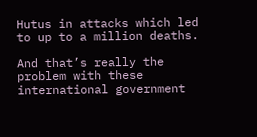Hutus in attacks which led to up to a million deaths.

And that’s really the problem with these international government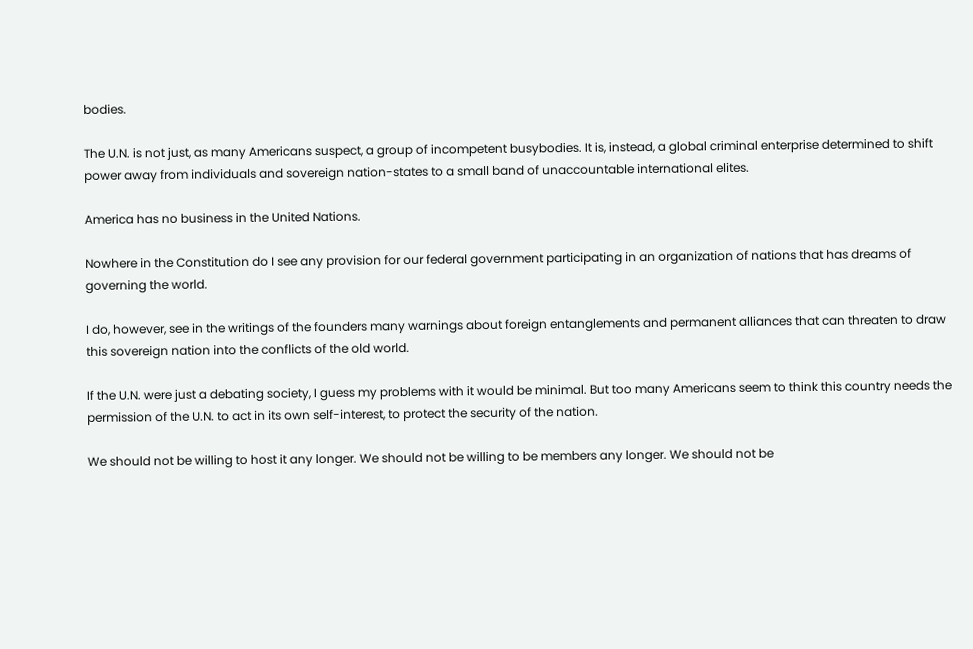bodies.

The U.N. is not just, as many Americans suspect, a group of incompetent busybodies. It is, instead, a global criminal enterprise determined to shift power away from individuals and sovereign nation-states to a small band of unaccountable international elites.

America has no business in the United Nations.

Nowhere in the Constitution do I see any provision for our federal government participating in an organization of nations that has dreams of governing the world.

I do, however, see in the writings of the founders many warnings about foreign entanglements and permanent alliances that can threaten to draw this sovereign nation into the conflicts of the old world.

If the U.N. were just a debating society, I guess my problems with it would be minimal. But too many Americans seem to think this country needs the permission of the U.N. to act in its own self-interest, to protect the security of the nation.

We should not be willing to host it any longer. We should not be willing to be members any longer. We should not be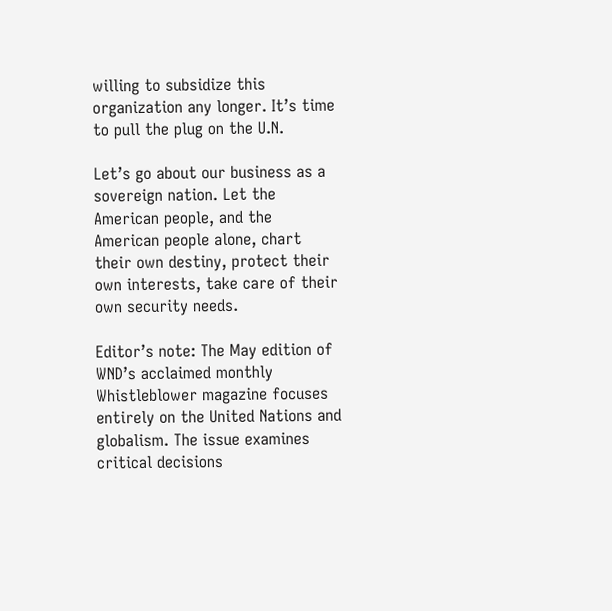willing to subsidize this organization any longer. It’s time to pull the plug on the U.N.

Let’s go about our business as a sovereign nation. Let the American people, and the American people alone, chart their own destiny, protect their own interests, take care of their own security needs.

Editor’s note: The May edition of WND’s acclaimed monthly Whistleblower magazine focuses entirely on the United Nations and globalism. The issue examines critical decisions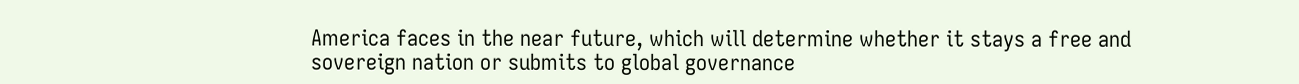America faces in the near future, which will determine whether it stays a free and sovereign nation or submits to global governance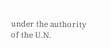under the authority of the U.N.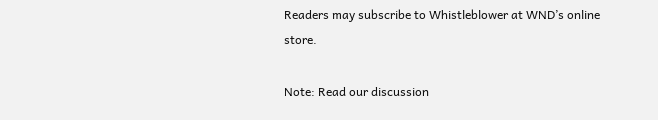Readers may subscribe to Whistleblower at WND’s online store.

Note: Read our discussion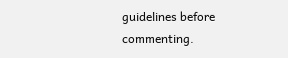guidelines before commenting.